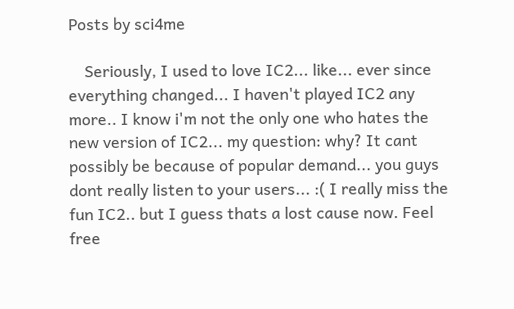Posts by sci4me

    Seriously, I used to love IC2... like... ever since everything changed... I haven't played IC2 any more.. I know i'm not the only one who hates the new version of IC2... my question: why? It cant possibly be because of popular demand... you guys dont really listen to your users... :( I really miss the fun IC2.. but I guess thats a lost cause now. Feel free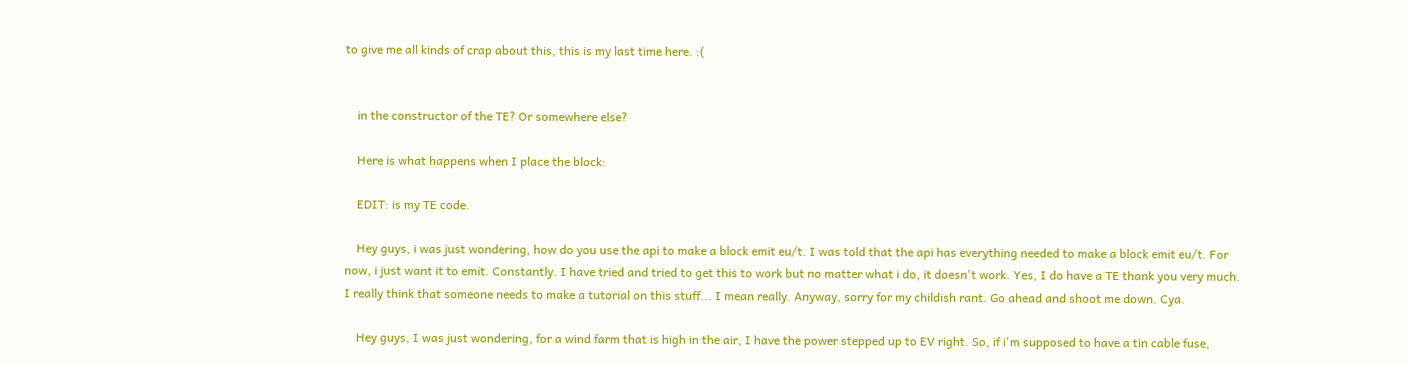to give me all kinds of crap about this, this is my last time here. :(


    in the constructor of the TE? Or somewhere else?

    Here is what happens when I place the block:

    EDIT: is my TE code.

    Hey guys, i was just wondering, how do you use the api to make a block emit eu/t. I was told that the api has everything needed to make a block emit eu/t. For now, i just want it to emit. Constantly. I have tried and tried to get this to work but no matter what i do, it doesn't work. Yes, I do have a TE thank you very much. I really think that someone needs to make a tutorial on this stuff... I mean really. Anyway, sorry for my childish rant. Go ahead and shoot me down. Cya.

    Hey guys, I was just wondering, for a wind farm that is high in the air, I have the power stepped up to EV right. So, if i'm supposed to have a tin cable fuse,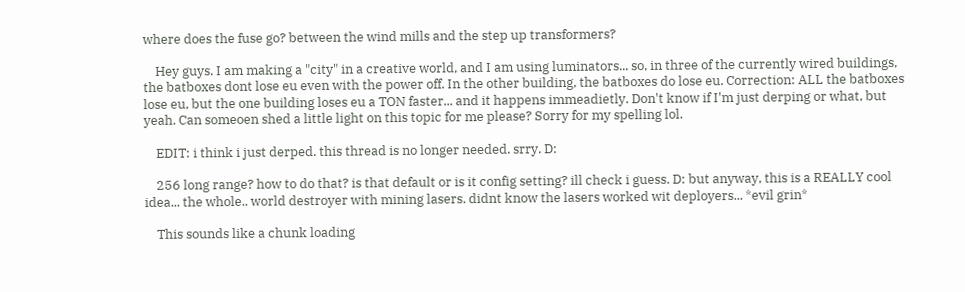where does the fuse go? between the wind mills and the step up transformers?

    Hey guys. I am making a "city" in a creative world, and I am using luminators... so, in three of the currently wired buildings, the batboxes dont lose eu even with the power off. In the other building, the batboxes do lose eu. Correction: ALL the batboxes lose eu, but the one building loses eu a TON faster... and it happens immeadietly. Don't know if I'm just derping or what, but yeah. Can someoen shed a little light on this topic for me please? Sorry for my spelling lol.

    EDIT: i think i just derped. this thread is no longer needed. srry. D:

    256 long range? how to do that? is that default or is it config setting? ill check i guess. D: but anyway, this is a REALLY cool idea... the whole.. world destroyer with mining lasers. didnt know the lasers worked wit deployers... *evil grin*

    This sounds like a chunk loading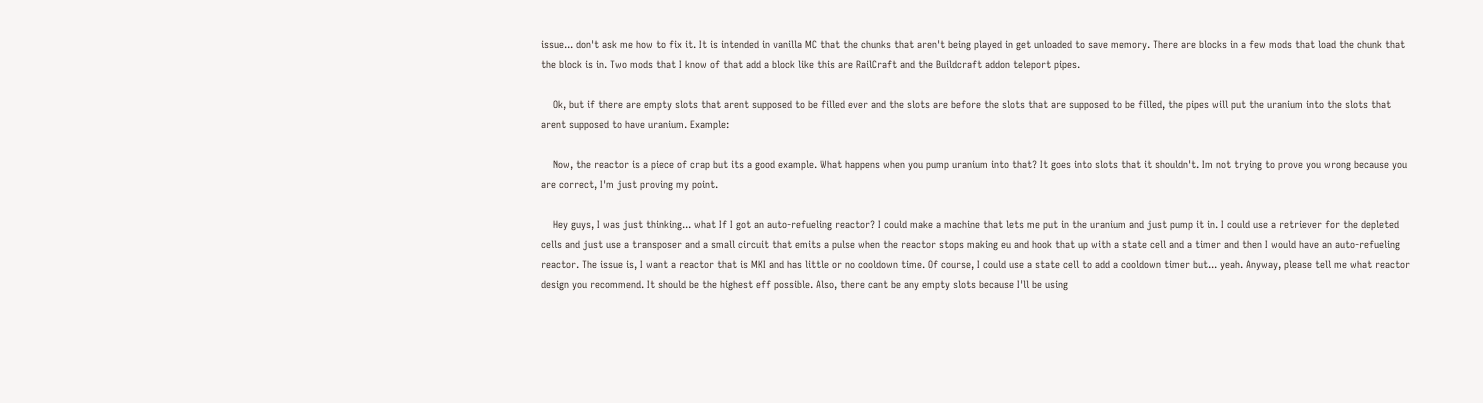issue... don't ask me how to fix it. It is intended in vanilla MC that the chunks that aren't being played in get unloaded to save memory. There are blocks in a few mods that load the chunk that the block is in. Two mods that I know of that add a block like this are RailCraft and the Buildcraft addon teleport pipes.

    Ok, but if there are empty slots that arent supposed to be filled ever and the slots are before the slots that are supposed to be filled, the pipes will put the uranium into the slots that arent supposed to have uranium. Example:

    Now, the reactor is a piece of crap but its a good example. What happens when you pump uranium into that? It goes into slots that it shouldn't. Im not trying to prove you wrong because you are correct, I'm just proving my point.

    Hey guys, I was just thinking... what If I got an auto-refueling reactor? I could make a machine that lets me put in the uranium and just pump it in. I could use a retriever for the depleted cells and just use a transposer and a small circuit that emits a pulse when the reactor stops making eu and hook that up with a state cell and a timer and then I would have an auto-refueling reactor. The issue is, I want a reactor that is MKI and has little or no cooldown time. Of course, I could use a state cell to add a cooldown timer but... yeah. Anyway, please tell me what reactor design you recommend. It should be the highest eff possible. Also, there cant be any empty slots because I'll be using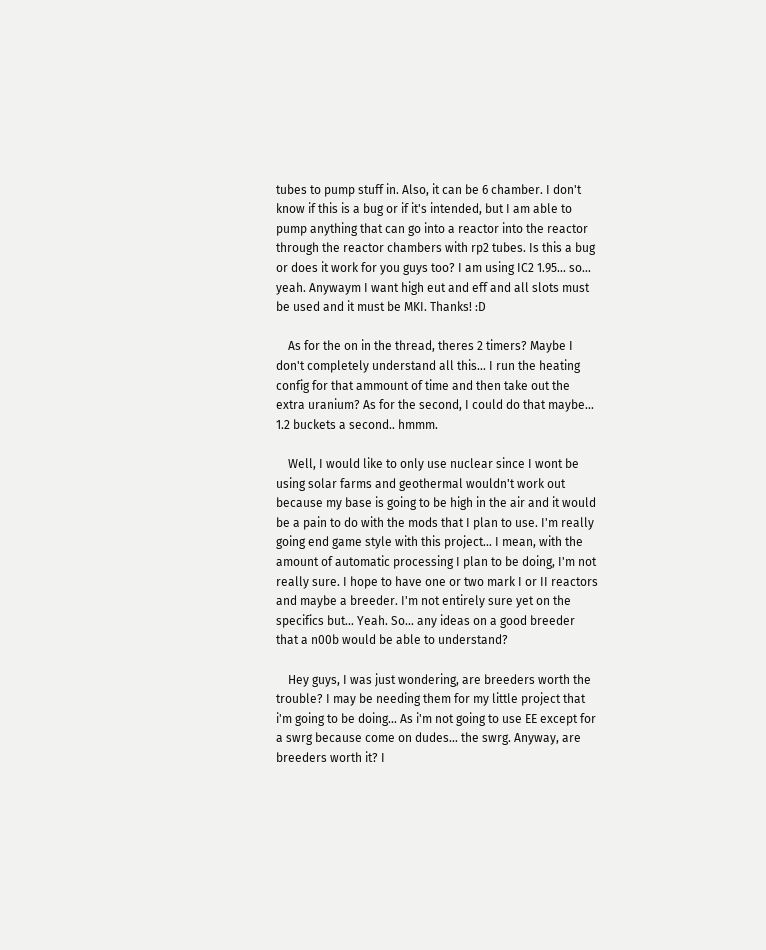tubes to pump stuff in. Also, it can be 6 chamber. I don't know if this is a bug or if it's intended, but I am able to pump anything that can go into a reactor into the reactor through the reactor chambers with rp2 tubes. Is this a bug or does it work for you guys too? I am using IC2 1.95... so... yeah. Anywaym I want high eut and eff and all slots must be used and it must be MKI. Thanks! :D

    As for the on in the thread, theres 2 timers? Maybe I don't completely understand all this... I run the heating config for that ammount of time and then take out the extra uranium? As for the second, I could do that maybe... 1.2 buckets a second.. hmmm.

    Well, I would like to only use nuclear since I wont be using solar farms and geothermal wouldn't work out because my base is going to be high in the air and it would be a pain to do with the mods that I plan to use. I'm really going end game style with this project... I mean, with the amount of automatic processing I plan to be doing, I'm not really sure. I hope to have one or two mark I or II reactors and maybe a breeder. I'm not entirely sure yet on the specifics but... Yeah. So... any ideas on a good breeder that a n00b would be able to understand?

    Hey guys, I was just wondering, are breeders worth the trouble? I may be needing them for my little project that i'm going to be doing... As i'm not going to use EE except for a swrg because come on dudes... the swrg. Anyway, are breeders worth it? I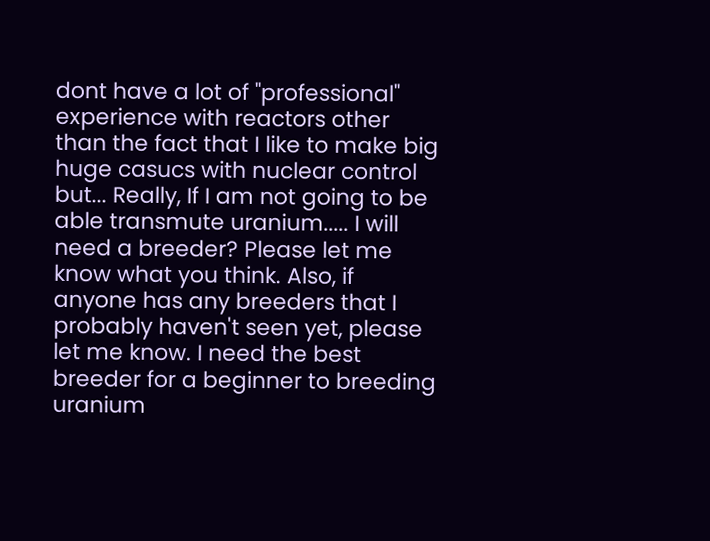dont have a lot of "professional" experience with reactors other than the fact that I like to make big huge casucs with nuclear control but... Really, If I am not going to be able transmute uranium..... I will need a breeder? Please let me know what you think. Also, if anyone has any breeders that I probably haven't seen yet, please let me know. I need the best breeder for a beginner to breeding uranium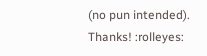(no pun intended). Thanks! :rolleyes: